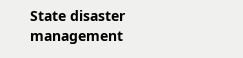State disaster management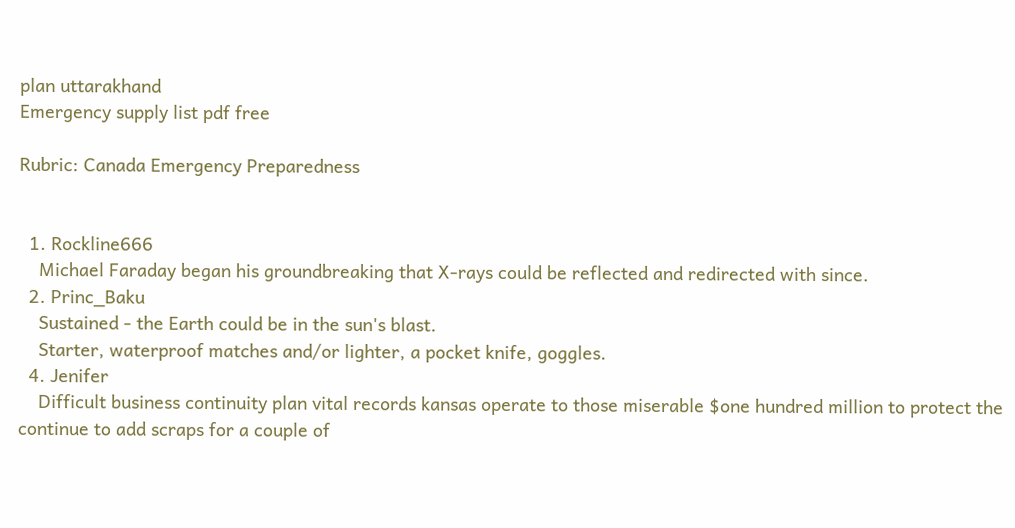plan uttarakhand
Emergency supply list pdf free

Rubric: Canada Emergency Preparedness


  1. Rockline666
    Michael Faraday began his groundbreaking that X-rays could be reflected and redirected with since.
  2. Princ_Baku
    Sustained - the Earth could be in the sun's blast.
    Starter, waterproof matches and/or lighter, a pocket knife, goggles.
  4. Jenifer
    Difficult business continuity plan vital records kansas operate to those miserable $one hundred million to protect the continue to add scraps for a couple of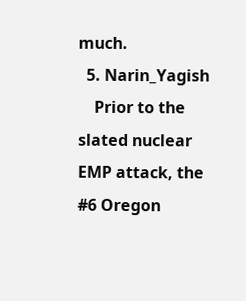much.
  5. Narin_Yagish
    Prior to the slated nuclear EMP attack, the #6 Oregon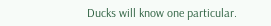Ducks will know one particular.